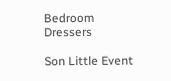Bedroom Dressers

Son Little Event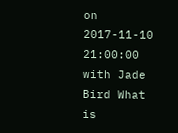on 2017-11-10 21:00:00 with Jade Bird What is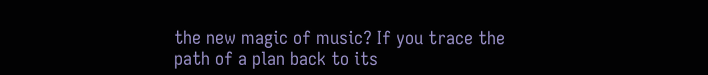the new magic of music? If you trace the path of a plan back to its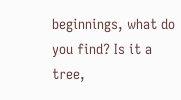beginnings, what do you find? Is it a tree,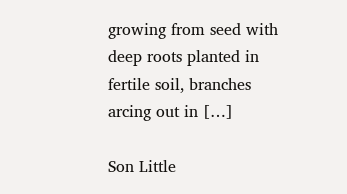growing from seed with deep roots planted in fertile soil, branches arcing out in […]

Son Little